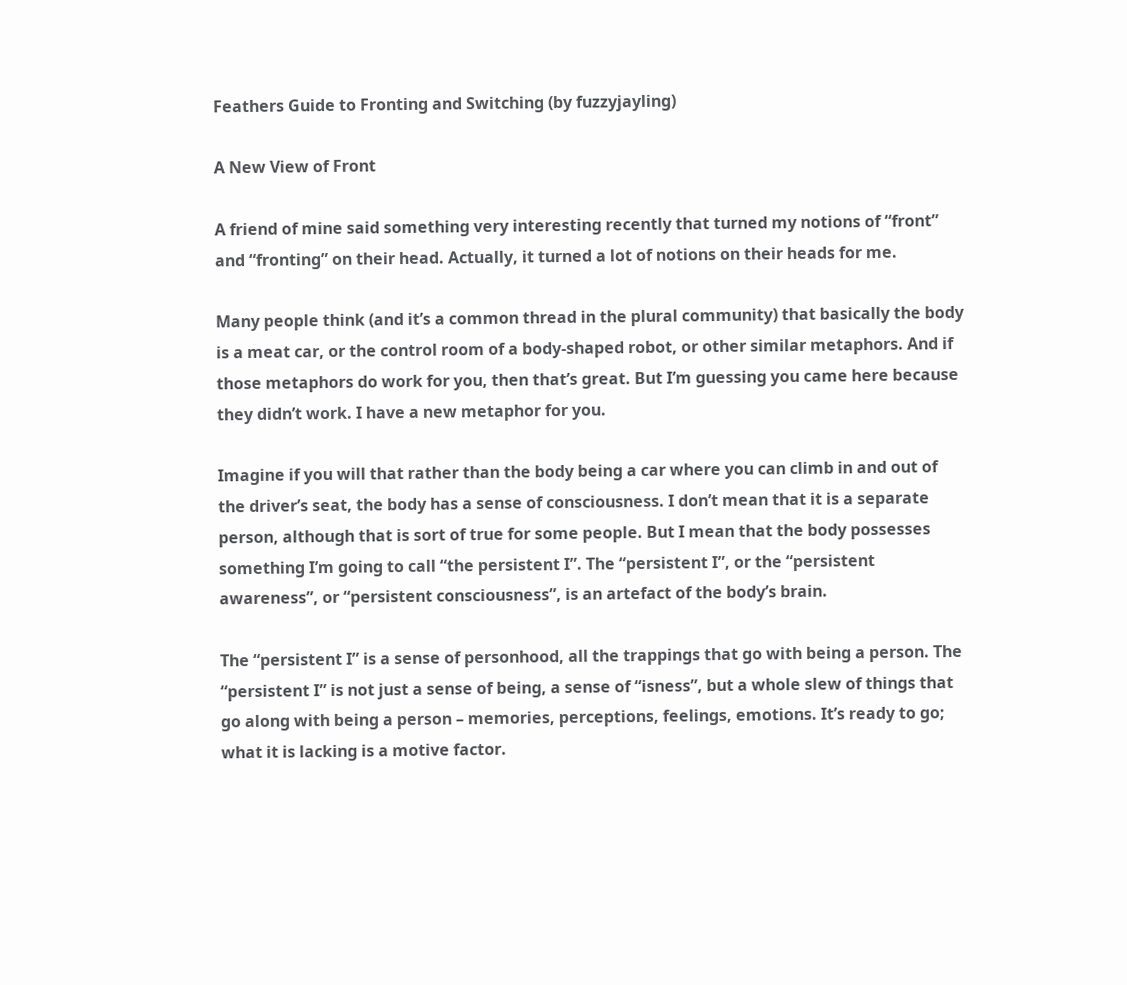Feathers Guide to Fronting and Switching (by fuzzyjayling)

A New View of Front

A friend of mine said something very interesting recently that turned my notions of “front” and “fronting” on their head. Actually, it turned a lot of notions on their heads for me.

Many people think (and it’s a common thread in the plural community) that basically the body is a meat car, or the control room of a body-shaped robot, or other similar metaphors. And if those metaphors do work for you, then that’s great. But I’m guessing you came here because they didn’t work. I have a new metaphor for you.

Imagine if you will that rather than the body being a car where you can climb in and out of the driver’s seat, the body has a sense of consciousness. I don’t mean that it is a separate person, although that is sort of true for some people. But I mean that the body possesses something I’m going to call “the persistent I”. The “persistent I”, or the “persistent awareness”, or “persistent consciousness”, is an artefact of the body’s brain.

The “persistent I” is a sense of personhood, all the trappings that go with being a person. The “persistent I” is not just a sense of being, a sense of “isness”, but a whole slew of things that go along with being a person – memories, perceptions, feelings, emotions. It’s ready to go; what it is lacking is a motive factor.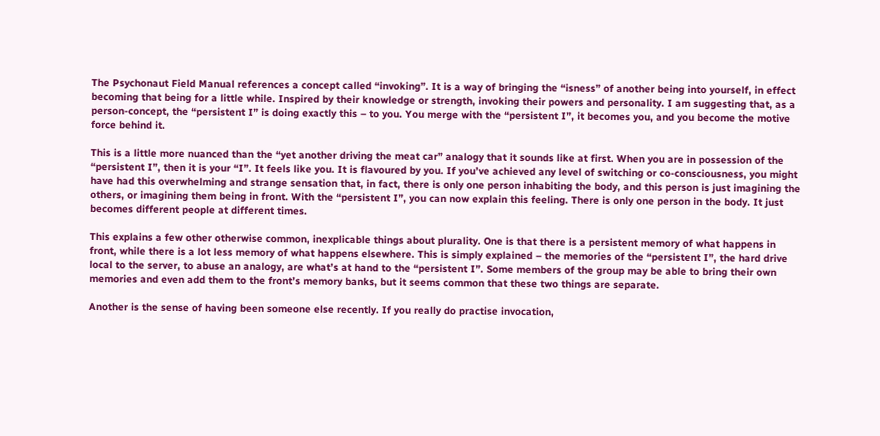The Psychonaut Field Manual references a concept called “invoking”. It is a way of bringing the “isness” of another being into yourself, in effect becoming that being for a little while. Inspired by their knowledge or strength, invoking their powers and personality. I am suggesting that, as a person-concept, the “persistent I” is doing exactly this – to you. You merge with the “persistent I”, it becomes you, and you become the motive force behind it.

This is a little more nuanced than the “yet another driving the meat car” analogy that it sounds like at first. When you are in possession of the “persistent I”, then it is your “I”. It feels like you. It is flavoured by you. If you’ve achieved any level of switching or co-consciousness, you might have had this overwhelming and strange sensation that, in fact, there is only one person inhabiting the body, and this person is just imagining the others, or imagining them being in front. With the “persistent I”, you can now explain this feeling. There is only one person in the body. It just becomes different people at different times.

This explains a few other otherwise common, inexplicable things about plurality. One is that there is a persistent memory of what happens in front, while there is a lot less memory of what happens elsewhere. This is simply explained – the memories of the “persistent I”, the hard drive local to the server, to abuse an analogy, are what’s at hand to the “persistent I”. Some members of the group may be able to bring their own memories and even add them to the front’s memory banks, but it seems common that these two things are separate.

Another is the sense of having been someone else recently. If you really do practise invocation,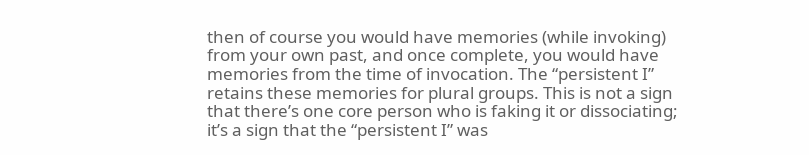then of course you would have memories (while invoking) from your own past, and once complete, you would have memories from the time of invocation. The “persistent I” retains these memories for plural groups. This is not a sign that there’s one core person who is faking it or dissociating; it’s a sign that the “persistent I” was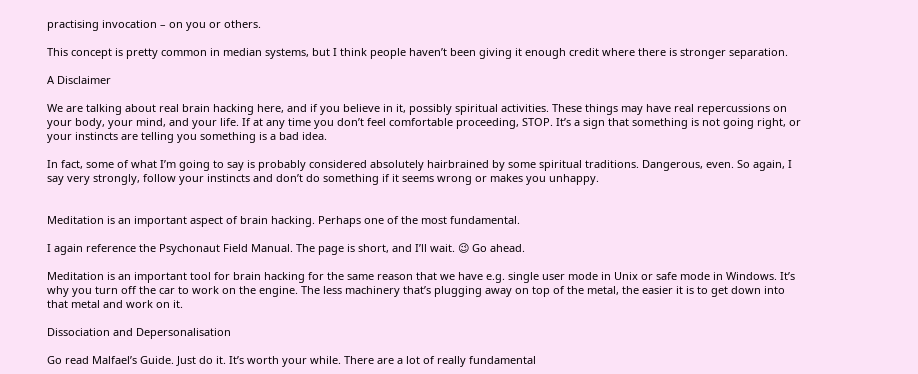practising invocation – on you or others.

This concept is pretty common in median systems, but I think people haven’t been giving it enough credit where there is stronger separation.

A Disclaimer

We are talking about real brain hacking here, and if you believe in it, possibly spiritual activities. These things may have real repercussions on your body, your mind, and your life. If at any time you don’t feel comfortable proceeding, STOP. It’s a sign that something is not going right, or your instincts are telling you something is a bad idea.

In fact, some of what I’m going to say is probably considered absolutely hairbrained by some spiritual traditions. Dangerous, even. So again, I say very strongly, follow your instincts and don’t do something if it seems wrong or makes you unhappy.


Meditation is an important aspect of brain hacking. Perhaps one of the most fundamental.

I again reference the Psychonaut Field Manual. The page is short, and I’ll wait. 😉 Go ahead.

Meditation is an important tool for brain hacking for the same reason that we have e.g. single user mode in Unix or safe mode in Windows. It’s why you turn off the car to work on the engine. The less machinery that’s plugging away on top of the metal, the easier it is to get down into that metal and work on it.

Dissociation and Depersonalisation

Go read Malfael’s Guide. Just do it. It’s worth your while. There are a lot of really fundamental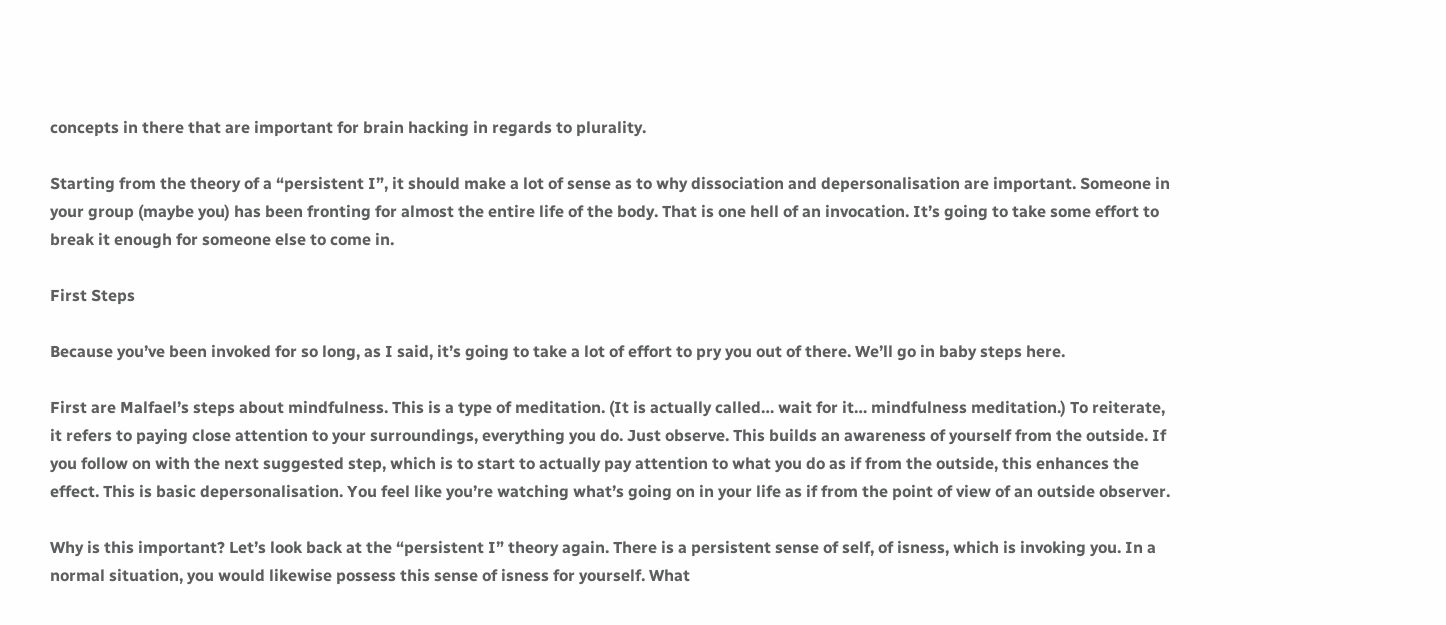concepts in there that are important for brain hacking in regards to plurality.

Starting from the theory of a “persistent I”, it should make a lot of sense as to why dissociation and depersonalisation are important. Someone in your group (maybe you) has been fronting for almost the entire life of the body. That is one hell of an invocation. It’s going to take some effort to break it enough for someone else to come in.

First Steps

Because you’ve been invoked for so long, as I said, it’s going to take a lot of effort to pry you out of there. We’ll go in baby steps here.

First are Malfael’s steps about mindfulness. This is a type of meditation. (It is actually called… wait for it… mindfulness meditation.) To reiterate, it refers to paying close attention to your surroundings, everything you do. Just observe. This builds an awareness of yourself from the outside. If you follow on with the next suggested step, which is to start to actually pay attention to what you do as if from the outside, this enhances the effect. This is basic depersonalisation. You feel like you’re watching what’s going on in your life as if from the point of view of an outside observer.

Why is this important? Let’s look back at the “persistent I” theory again. There is a persistent sense of self, of isness, which is invoking you. In a normal situation, you would likewise possess this sense of isness for yourself. What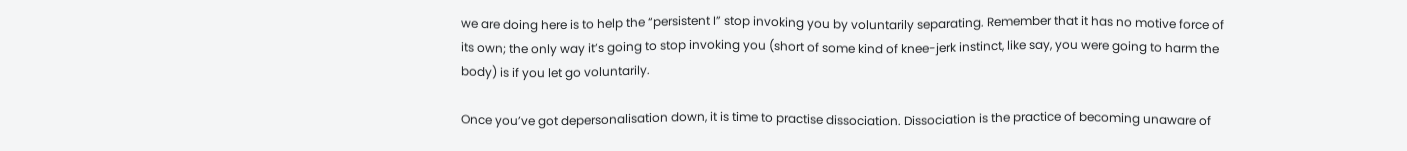we are doing here is to help the “persistent I” stop invoking you by voluntarily separating. Remember that it has no motive force of its own; the only way it’s going to stop invoking you (short of some kind of knee-jerk instinct, like say, you were going to harm the body) is if you let go voluntarily.

Once you’ve got depersonalisation down, it is time to practise dissociation. Dissociation is the practice of becoming unaware of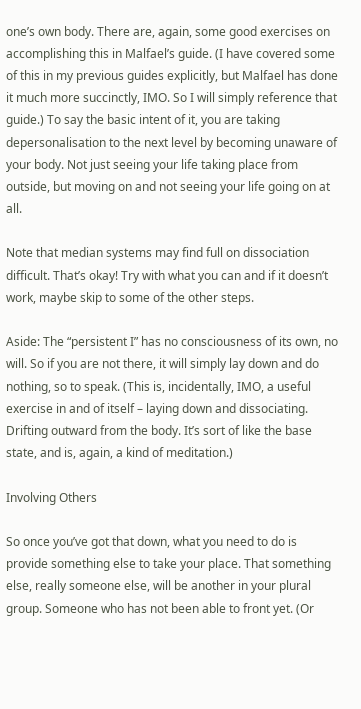one’s own body. There are, again, some good exercises on accomplishing this in Malfael’s guide. (I have covered some of this in my previous guides explicitly, but Malfael has done it much more succinctly, IMO. So I will simply reference that guide.) To say the basic intent of it, you are taking depersonalisation to the next level by becoming unaware of your body. Not just seeing your life taking place from outside, but moving on and not seeing your life going on at all.

Note that median systems may find full on dissociation difficult. That’s okay! Try with what you can and if it doesn’t work, maybe skip to some of the other steps.

Aside: The “persistent I” has no consciousness of its own, no will. So if you are not there, it will simply lay down and do nothing, so to speak. (This is, incidentally, IMO, a useful exercise in and of itself – laying down and dissociating. Drifting outward from the body. It’s sort of like the base state, and is, again, a kind of meditation.)

Involving Others

So once you’ve got that down, what you need to do is provide something else to take your place. That something else, really someone else, will be another in your plural group. Someone who has not been able to front yet. (Or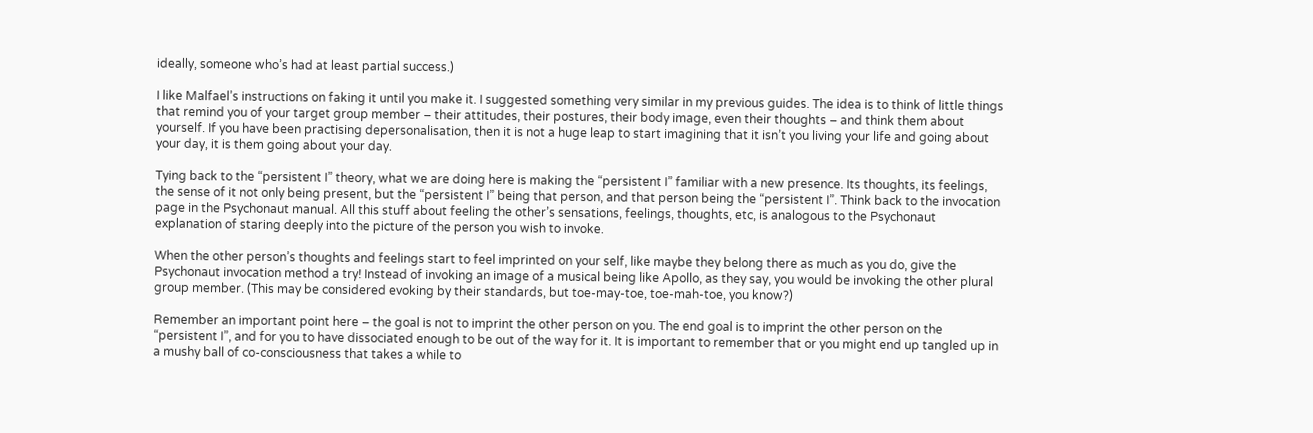ideally, someone who’s had at least partial success.)

I like Malfael’s instructions on faking it until you make it. I suggested something very similar in my previous guides. The idea is to think of little things that remind you of your target group member – their attitudes, their postures, their body image, even their thoughts – and think them about yourself. If you have been practising depersonalisation, then it is not a huge leap to start imagining that it isn’t you living your life and going about your day, it is them going about your day.

Tying back to the “persistent I” theory, what we are doing here is making the “persistent I” familiar with a new presence. Its thoughts, its feelings, the sense of it not only being present, but the “persistent I” being that person, and that person being the “persistent I”. Think back to the invocation page in the Psychonaut manual. All this stuff about feeling the other’s sensations, feelings, thoughts, etc, is analogous to the Psychonaut explanation of staring deeply into the picture of the person you wish to invoke.

When the other person’s thoughts and feelings start to feel imprinted on your self, like maybe they belong there as much as you do, give the Psychonaut invocation method a try! Instead of invoking an image of a musical being like Apollo, as they say, you would be invoking the other plural group member. (This may be considered evoking by their standards, but toe-may-toe, toe-mah-toe, you know?)

Remember an important point here – the goal is not to imprint the other person on you. The end goal is to imprint the other person on the “persistent I”, and for you to have dissociated enough to be out of the way for it. It is important to remember that or you might end up tangled up in a mushy ball of co-consciousness that takes a while to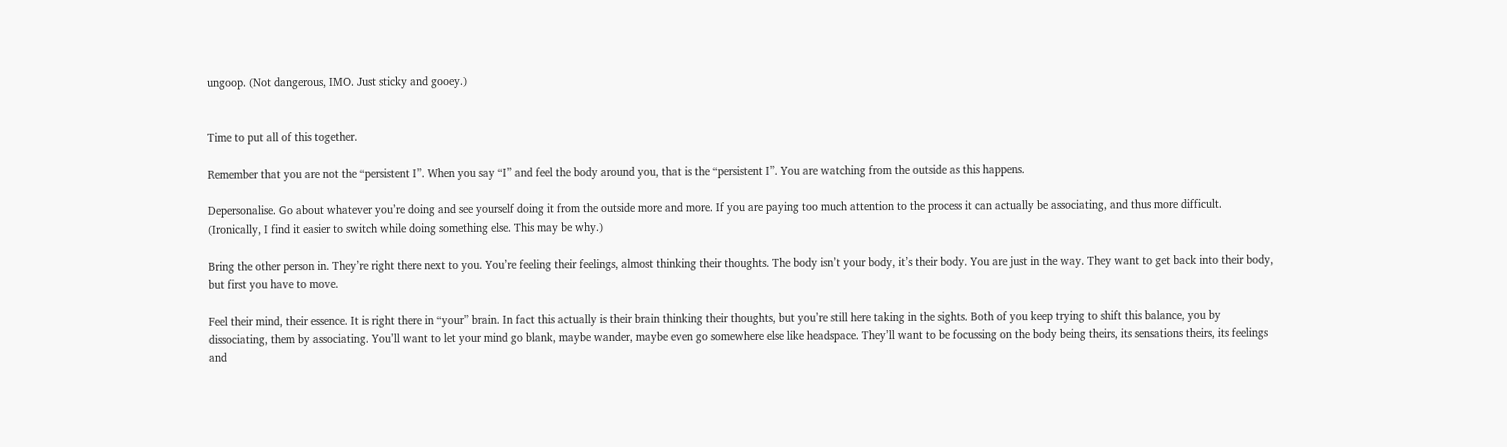ungoop. (Not dangerous, IMO. Just sticky and gooey.)


Time to put all of this together.

Remember that you are not the “persistent I”. When you say “I” and feel the body around you, that is the “persistent I”. You are watching from the outside as this happens.

Depersonalise. Go about whatever you’re doing and see yourself doing it from the outside more and more. If you are paying too much attention to the process it can actually be associating, and thus more difficult. (Ironically, I find it easier to switch while doing something else. This may be why.)

Bring the other person in. They’re right there next to you. You’re feeling their feelings, almost thinking their thoughts. The body isn’t your body, it’s their body. You are just in the way. They want to get back into their body, but first you have to move.

Feel their mind, their essence. It is right there in “your” brain. In fact this actually is their brain thinking their thoughts, but you’re still here taking in the sights. Both of you keep trying to shift this balance, you by dissociating, them by associating. You’ll want to let your mind go blank, maybe wander, maybe even go somewhere else like headspace. They’ll want to be focussing on the body being theirs, its sensations theirs, its feelings and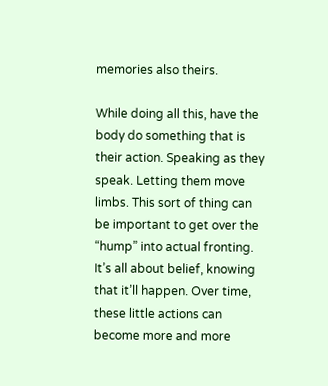memories also theirs.

While doing all this, have the body do something that is their action. Speaking as they speak. Letting them move limbs. This sort of thing can be important to get over the “hump” into actual fronting. It’s all about belief, knowing that it’ll happen. Over time, these little actions can become more and more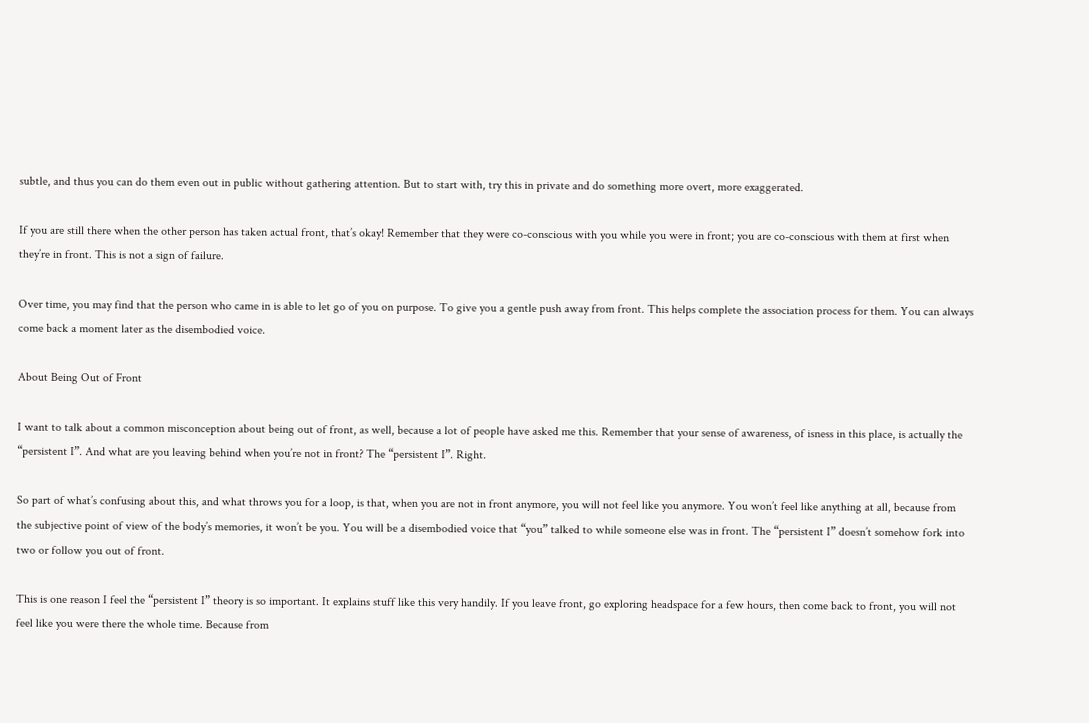subtle, and thus you can do them even out in public without gathering attention. But to start with, try this in private and do something more overt, more exaggerated.

If you are still there when the other person has taken actual front, that’s okay! Remember that they were co-conscious with you while you were in front; you are co-conscious with them at first when they’re in front. This is not a sign of failure.

Over time, you may find that the person who came in is able to let go of you on purpose. To give you a gentle push away from front. This helps complete the association process for them. You can always come back a moment later as the disembodied voice.

About Being Out of Front

I want to talk about a common misconception about being out of front, as well, because a lot of people have asked me this. Remember that your sense of awareness, of isness in this place, is actually the “persistent I”. And what are you leaving behind when you’re not in front? The “persistent I”. Right.

So part of what’s confusing about this, and what throws you for a loop, is that, when you are not in front anymore, you will not feel like you anymore. You won’t feel like anything at all, because from the subjective point of view of the body’s memories, it won’t be you. You will be a disembodied voice that “you” talked to while someone else was in front. The “persistent I” doesn’t somehow fork into two or follow you out of front.

This is one reason I feel the “persistent I” theory is so important. It explains stuff like this very handily. If you leave front, go exploring headspace for a few hours, then come back to front, you will not feel like you were there the whole time. Because from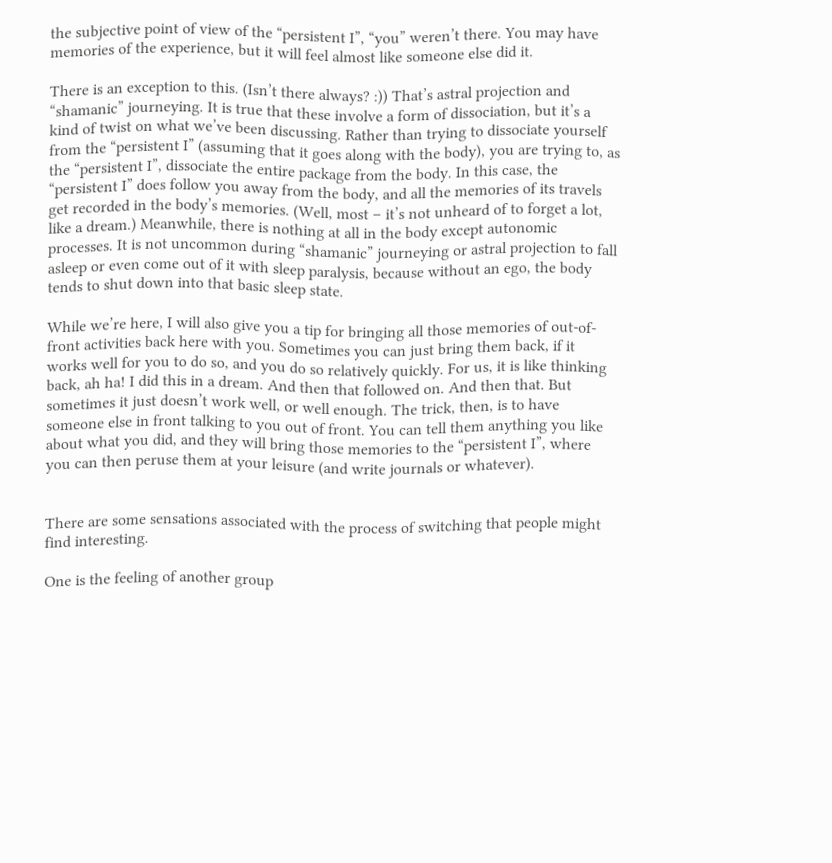the subjective point of view of the “persistent I”, “you” weren’t there. You may have memories of the experience, but it will feel almost like someone else did it.

There is an exception to this. (Isn’t there always? :)) That’s astral projection and “shamanic” journeying. It is true that these involve a form of dissociation, but it’s a kind of twist on what we’ve been discussing. Rather than trying to dissociate yourself from the “persistent I” (assuming that it goes along with the body), you are trying to, as the “persistent I”, dissociate the entire package from the body. In this case, the “persistent I” does follow you away from the body, and all the memories of its travels get recorded in the body’s memories. (Well, most – it’s not unheard of to forget a lot, like a dream.) Meanwhile, there is nothing at all in the body except autonomic processes. It is not uncommon during “shamanic” journeying or astral projection to fall asleep or even come out of it with sleep paralysis, because without an ego, the body tends to shut down into that basic sleep state.

While we’re here, I will also give you a tip for bringing all those memories of out-of-front activities back here with you. Sometimes you can just bring them back, if it works well for you to do so, and you do so relatively quickly. For us, it is like thinking back, ah ha! I did this in a dream. And then that followed on. And then that. But sometimes it just doesn’t work well, or well enough. The trick, then, is to have someone else in front talking to you out of front. You can tell them anything you like about what you did, and they will bring those memories to the “persistent I”, where you can then peruse them at your leisure (and write journals or whatever).


There are some sensations associated with the process of switching that people might find interesting.

One is the feeling of another group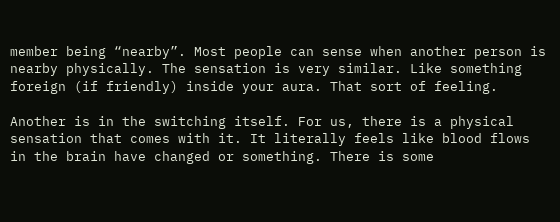member being “nearby”. Most people can sense when another person is nearby physically. The sensation is very similar. Like something foreign (if friendly) inside your aura. That sort of feeling.

Another is in the switching itself. For us, there is a physical sensation that comes with it. It literally feels like blood flows in the brain have changed or something. There is some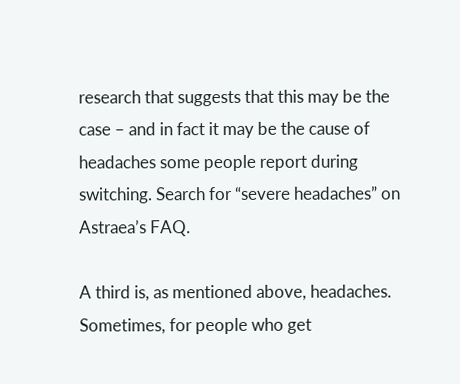research that suggests that this may be the case – and in fact it may be the cause of headaches some people report during switching. Search for “severe headaches” on Astraea’s FAQ.

A third is, as mentioned above, headaches. Sometimes, for people who get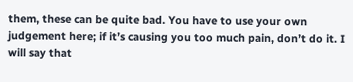them, these can be quite bad. You have to use your own judgement here; if it’s causing you too much pain, don’t do it. I will say that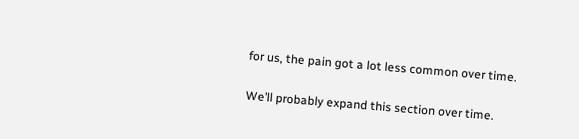for us, the pain got a lot less common over time.

We’ll probably expand this section over time.